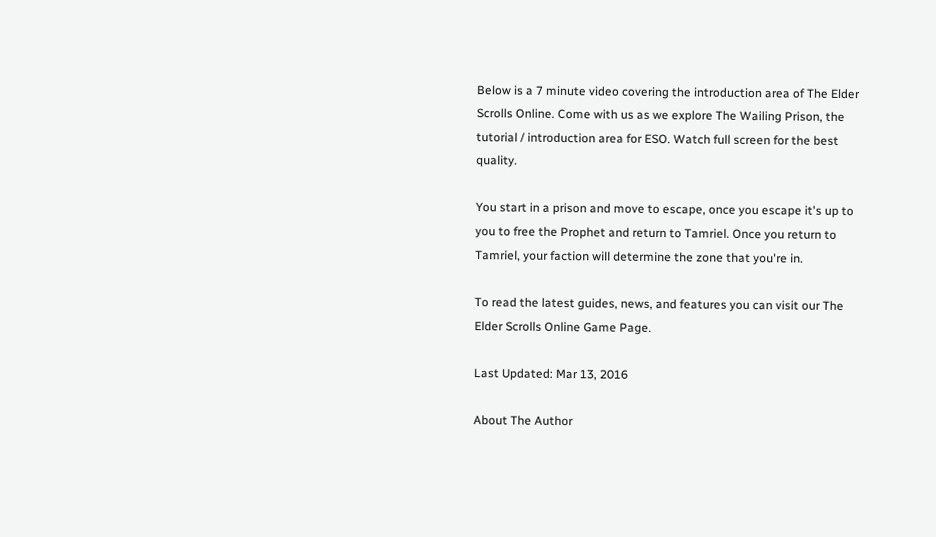Below is a 7 minute video covering the introduction area of The Elder Scrolls Online. Come with us as we explore The Wailing Prison, the tutorial / introduction area for ESO. Watch full screen for the best quality.

You start in a prison and move to escape, once you escape it's up to you to free the Prophet and return to Tamriel. Once you return to Tamriel, your faction will determine the zone that you're in.

To read the latest guides, news, and features you can visit our The Elder Scrolls Online Game Page.

Last Updated: Mar 13, 2016

About The Author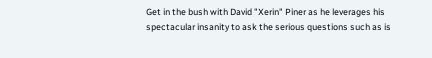Get in the bush with David "Xerin" Piner as he leverages his spectacular insanity to ask the serious questions such as is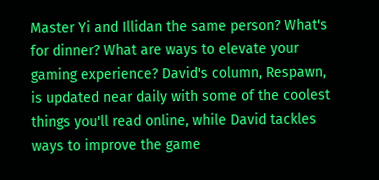Master Yi and Illidan the same person? What's for dinner? What are ways to elevate your gaming experience? David's column, Respawn, is updated near daily with some of the coolest things you'll read online, while David tackles ways to improve the game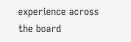experience across the board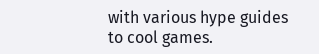with various hype guides to cool games.